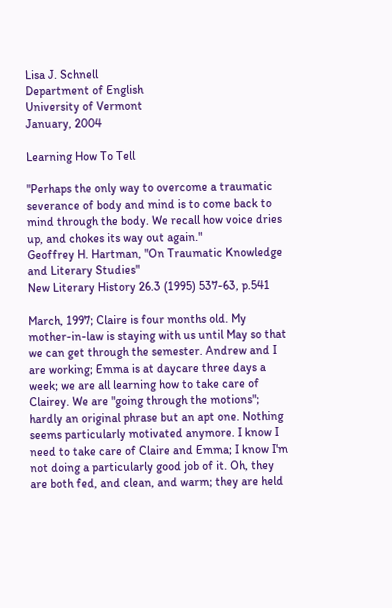Lisa J. Schnell
Department of English
University of Vermont
January, 2004

Learning How To Tell

"Perhaps the only way to overcome a traumatic severance of body and mind is to come back to mind through the body. We recall how voice dries up, and chokes its way out again."
Geoffrey H. Hartman, "On Traumatic Knowledge and Literary Studies"
New Literary History 26.3 (1995) 537-63, p.541

March, 1997; Claire is four months old. My mother-in-law is staying with us until May so that we can get through the semester. Andrew and I are working; Emma is at daycare three days a week; we are all learning how to take care of Clairey. We are "going through the motions"; hardly an original phrase but an apt one. Nothing seems particularly motivated anymore. I know I need to take care of Claire and Emma; I know I'm not doing a particularly good job of it. Oh, they are both fed, and clean, and warm; they are held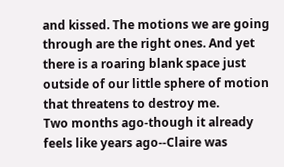and kissed. The motions we are going through are the right ones. And yet there is a roaring blank space just outside of our little sphere of motion that threatens to destroy me.
Two months ago-though it already feels like years ago--Claire was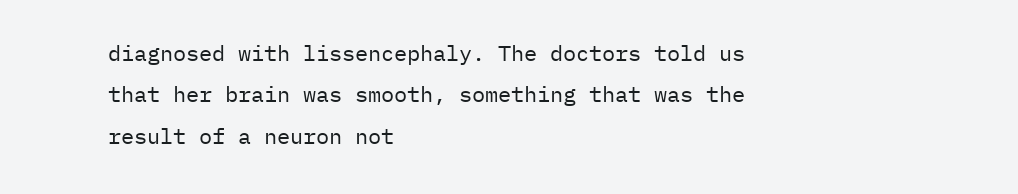diagnosed with lissencephaly. The doctors told us that her brain was smooth, something that was the result of a neuron not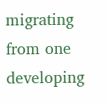migrating from one developing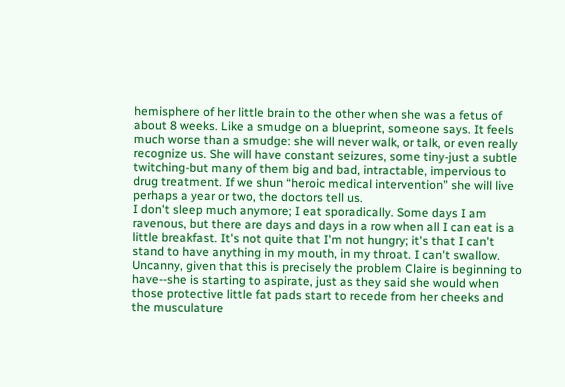hemisphere of her little brain to the other when she was a fetus of about 8 weeks. Like a smudge on a blueprint, someone says. It feels much worse than a smudge: she will never walk, or talk, or even really recognize us. She will have constant seizures, some tiny-just a subtle twitching-but many of them big and bad, intractable, impervious to drug treatment. If we shun “heroic medical intervention” she will live perhaps a year or two, the doctors tell us.
I don't sleep much anymore; I eat sporadically. Some days I am ravenous, but there are days and days in a row when all I can eat is a little breakfast. It's not quite that I'm not hungry; it's that I can't stand to have anything in my mouth, in my throat. I can't swallow. Uncanny, given that this is precisely the problem Claire is beginning to have--she is starting to aspirate, just as they said she would when those protective little fat pads start to recede from her cheeks and the musculature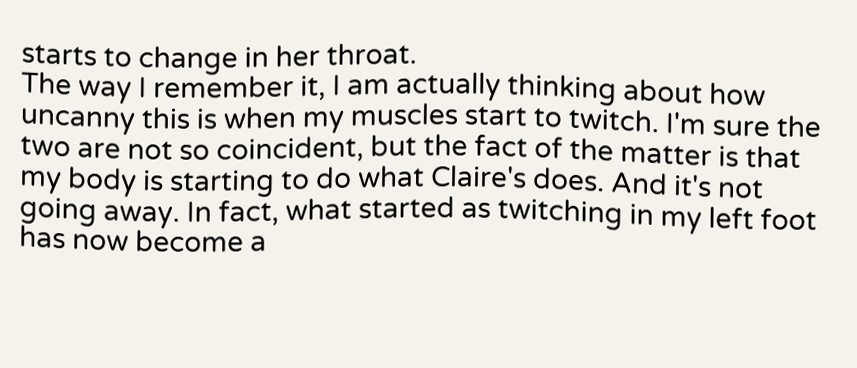starts to change in her throat.
The way I remember it, I am actually thinking about how uncanny this is when my muscles start to twitch. I'm sure the two are not so coincident, but the fact of the matter is that my body is starting to do what Claire's does. And it's not going away. In fact, what started as twitching in my left foot has now become a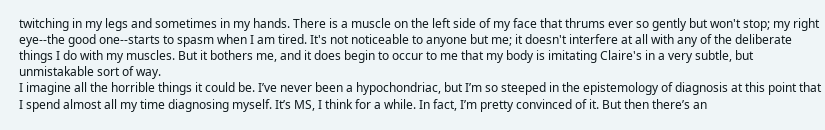twitching in my legs and sometimes in my hands. There is a muscle on the left side of my face that thrums ever so gently but won't stop; my right eye--the good one--starts to spasm when I am tired. It's not noticeable to anyone but me; it doesn't interfere at all with any of the deliberate things I do with my muscles. But it bothers me, and it does begin to occur to me that my body is imitating Claire's in a very subtle, but unmistakable sort of way.
I imagine all the horrible things it could be. I’ve never been a hypochondriac, but I’m so steeped in the epistemology of diagnosis at this point that I spend almost all my time diagnosing myself. It’s MS, I think for a while. In fact, I’m pretty convinced of it. But then there’s an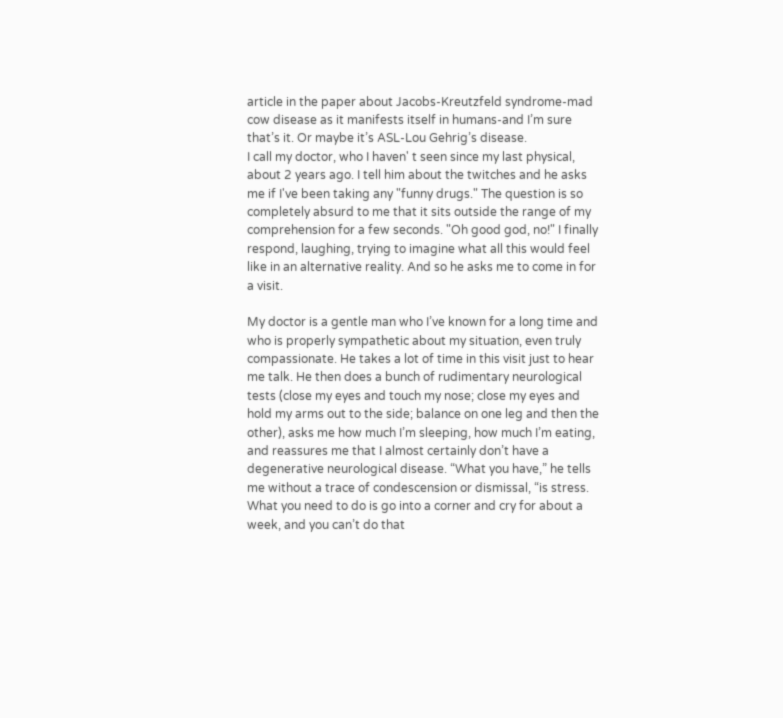article in the paper about Jacobs-Kreutzfeld syndrome-mad cow disease as it manifests itself in humans-and I’m sure that’s it. Or maybe it’s ASL-Lou Gehrig’s disease.
I call my doctor, who I haven' t seen since my last physical, about 2 years ago. I tell him about the twitches and he asks me if I've been taking any "funny drugs." The question is so completely absurd to me that it sits outside the range of my comprehension for a few seconds. "Oh good god, no!" I finally respond, laughing, trying to imagine what all this would feel like in an alternative reality. And so he asks me to come in for a visit.

My doctor is a gentle man who I’ve known for a long time and who is properly sympathetic about my situation, even truly compassionate. He takes a lot of time in this visit just to hear me talk. He then does a bunch of rudimentary neurological tests (close my eyes and touch my nose; close my eyes and hold my arms out to the side; balance on one leg and then the other), asks me how much I’m sleeping, how much I’m eating, and reassures me that I almost certainly don’t have a degenerative neurological disease. “What you have,” he tells me without a trace of condescension or dismissal, “is stress. What you need to do is go into a corner and cry for about a week, and you can’t do that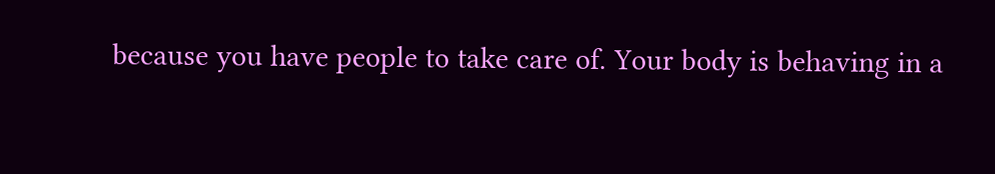because you have people to take care of. Your body is behaving in a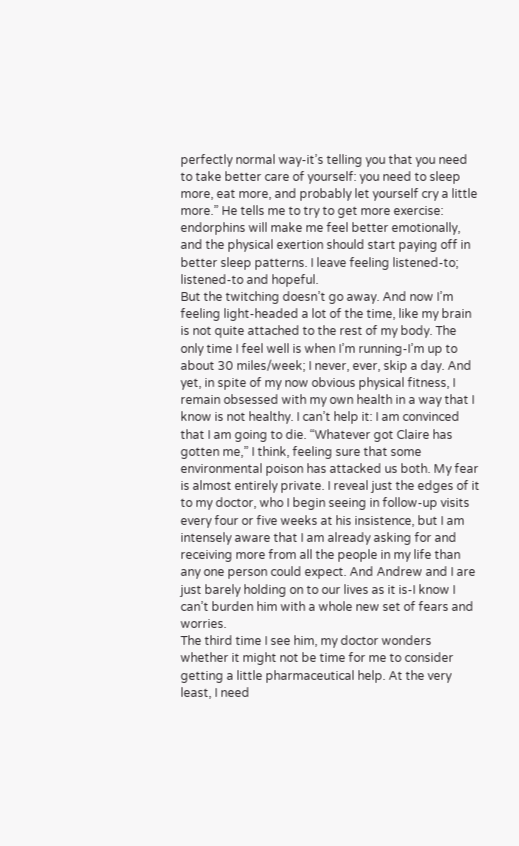perfectly normal way-it’s telling you that you need to take better care of yourself: you need to sleep more, eat more, and probably let yourself cry a little more.” He tells me to try to get more exercise: endorphins will make me feel better emotionally, and the physical exertion should start paying off in better sleep patterns. I leave feeling listened-to; listened-to and hopeful.
But the twitching doesn’t go away. And now I’m feeling light-headed a lot of the time, like my brain is not quite attached to the rest of my body. The only time I feel well is when I’m running-I’m up to about 30 miles/week; I never, ever, skip a day. And yet, in spite of my now obvious physical fitness, I remain obsessed with my own health in a way that I know is not healthy. I can’t help it: I am convinced that I am going to die. “Whatever got Claire has gotten me,” I think, feeling sure that some environmental poison has attacked us both. My fear is almost entirely private. I reveal just the edges of it to my doctor, who I begin seeing in follow-up visits every four or five weeks at his insistence, but I am intensely aware that I am already asking for and receiving more from all the people in my life than any one person could expect. And Andrew and I are just barely holding on to our lives as it is-I know I can’t burden him with a whole new set of fears and worries.
The third time I see him, my doctor wonders whether it might not be time for me to consider getting a little pharmaceutical help. At the very least, I need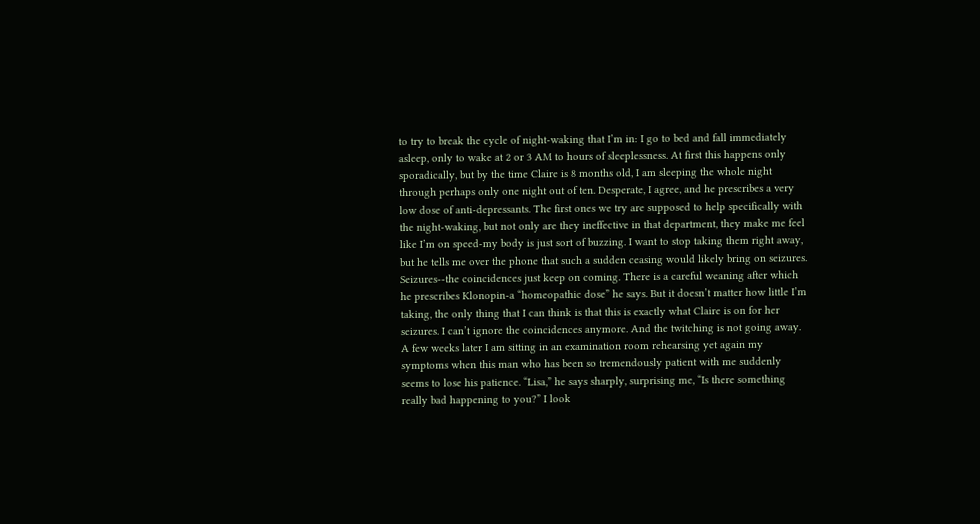to try to break the cycle of night-waking that I’m in: I go to bed and fall immediately asleep, only to wake at 2 or 3 AM to hours of sleeplessness. At first this happens only sporadically, but by the time Claire is 8 months old, I am sleeping the whole night through perhaps only one night out of ten. Desperate, I agree, and he prescribes a very low dose of anti-depressants. The first ones we try are supposed to help specifically with the night-waking, but not only are they ineffective in that department, they make me feel like I’m on speed-my body is just sort of buzzing. I want to stop taking them right away, but he tells me over the phone that such a sudden ceasing would likely bring on seizures. Seizures--the coincidences just keep on coming. There is a careful weaning after which he prescribes Klonopin-a “homeopathic dose” he says. But it doesn’t matter how little I’m taking, the only thing that I can think is that this is exactly what Claire is on for her seizures. I can’t ignore the coincidences anymore. And the twitching is not going away.
A few weeks later I am sitting in an examination room rehearsing yet again my symptoms when this man who has been so tremendously patient with me suddenly seems to lose his patience. “Lisa,” he says sharply, surprising me, “Is there something really bad happening to you?” I look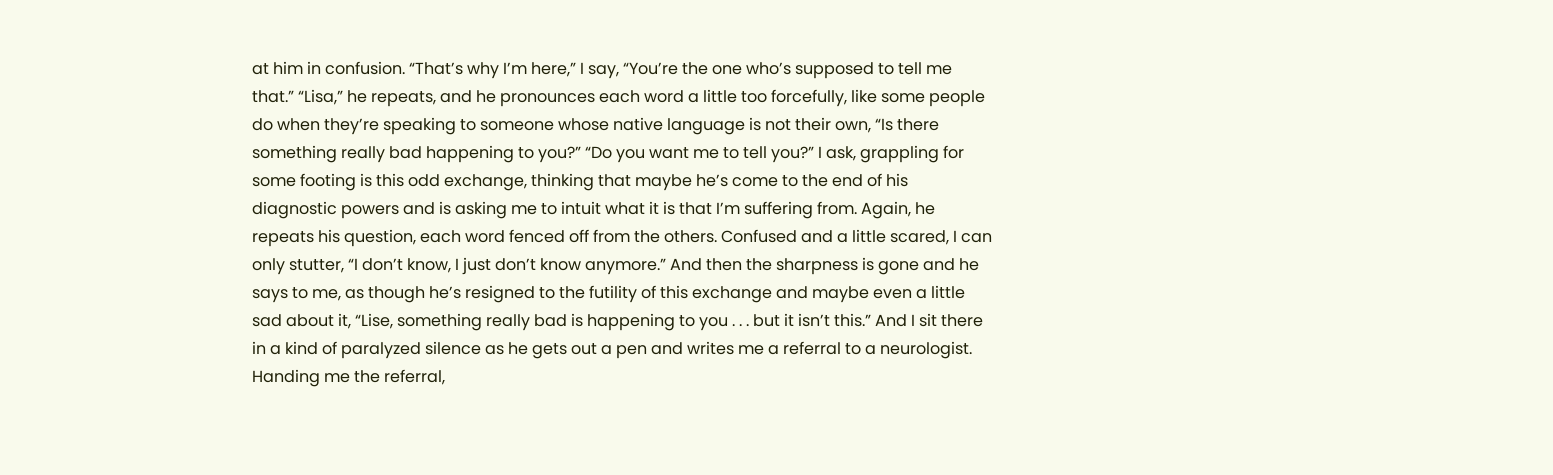at him in confusion. “That’s why I’m here,” I say, “You’re the one who’s supposed to tell me that.” “Lisa,” he repeats, and he pronounces each word a little too forcefully, like some people do when they’re speaking to someone whose native language is not their own, “Is there something really bad happening to you?” “Do you want me to tell you?” I ask, grappling for some footing is this odd exchange, thinking that maybe he’s come to the end of his diagnostic powers and is asking me to intuit what it is that I’m suffering from. Again, he repeats his question, each word fenced off from the others. Confused and a little scared, I can only stutter, “I don’t know, I just don’t know anymore.” And then the sharpness is gone and he says to me, as though he’s resigned to the futility of this exchange and maybe even a little sad about it, “Lise, something really bad is happening to you . . . but it isn’t this.” And I sit there in a kind of paralyzed silence as he gets out a pen and writes me a referral to a neurologist. Handing me the referral,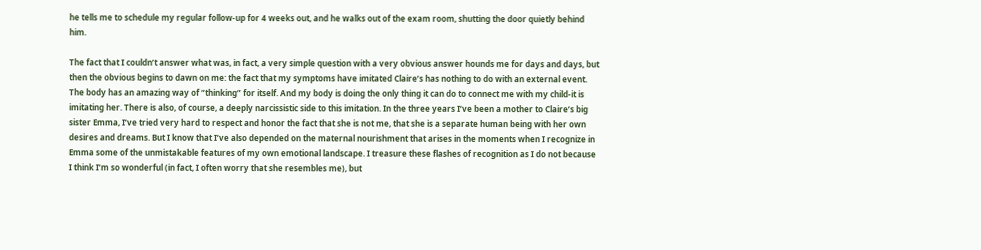he tells me to schedule my regular follow-up for 4 weeks out, and he walks out of the exam room, shutting the door quietly behind him.

The fact that I couldn’t answer what was, in fact, a very simple question with a very obvious answer hounds me for days and days, but then the obvious begins to dawn on me: the fact that my symptoms have imitated Claire’s has nothing to do with an external event. The body has an amazing way of “thinking” for itself. And my body is doing the only thing it can do to connect me with my child-it is imitating her. There is also, of course, a deeply narcissistic side to this imitation. In the three years I’ve been a mother to Claire’s big sister Emma, I’ve tried very hard to respect and honor the fact that she is not me, that she is a separate human being with her own desires and dreams. But I know that I’ve also depended on the maternal nourishment that arises in the moments when I recognize in Emma some of the unmistakable features of my own emotional landscape. I treasure these flashes of recognition as I do not because I think I’m so wonderful (in fact, I often worry that she resembles me), but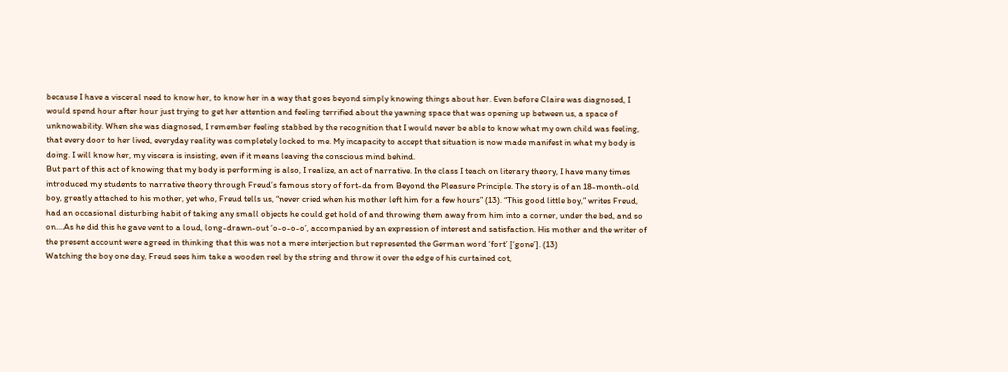because I have a visceral need to know her, to know her in a way that goes beyond simply knowing things about her. Even before Claire was diagnosed, I would spend hour after hour just trying to get her attention and feeling terrified about the yawning space that was opening up between us, a space of unknowability. When she was diagnosed, I remember feeling stabbed by the recognition that I would never be able to know what my own child was feeling, that every door to her lived, everyday reality was completely locked to me. My incapacity to accept that situation is now made manifest in what my body is doing. I will know her, my viscera is insisting, even if it means leaving the conscious mind behind.
But part of this act of knowing that my body is performing is also, I realize, an act of narrative. In the class I teach on literary theory, I have many times introduced my students to narrative theory through Freud’s famous story of fort-da from Beyond the Pleasure Principle. The story is of an 18-month-old boy, greatly attached to his mother, yet who, Freud tells us, “never cried when his mother left him for a few hours” (13). “This good little boy,” writes Freud,
had an occasional disturbing habit of taking any small objects he could get hold of and throwing them away from him into a corner, under the bed, and so on.…As he did this he gave vent to a loud, long-drawn-out ‘o-o-o-o’, accompanied by an expression of interest and satisfaction. His mother and the writer of the present account were agreed in thinking that this was not a mere interjection but represented the German word ‘fort’ [‘gone’]. (13)
Watching the boy one day, Freud sees him take a wooden reel by the string and throw it over the edge of his curtained cot,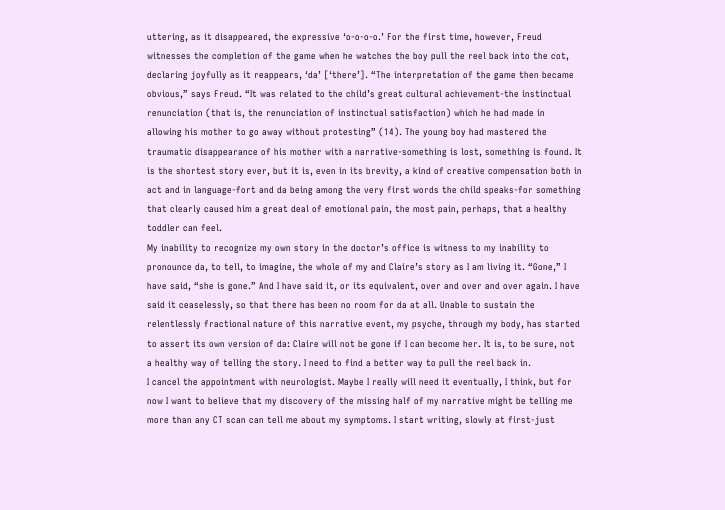uttering, as it disappeared, the expressive ‘o-o-o-o.’ For the first time, however, Freud witnesses the completion of the game when he watches the boy pull the reel back into the cot, declaring joyfully as it reappears, ‘da’ [‘there’]. “The interpretation of the game then became obvious,” says Freud. “It was related to the child’s great cultural achievement-the instinctual renunciation (that is, the renunciation of instinctual satisfaction) which he had made in allowing his mother to go away without protesting” (14). The young boy had mastered the traumatic disappearance of his mother with a narrative-something is lost, something is found. It is the shortest story ever, but it is, even in its brevity, a kind of creative compensation both in act and in language-fort and da being among the very first words the child speaks-for something that clearly caused him a great deal of emotional pain, the most pain, perhaps, that a healthy toddler can feel.
My inability to recognize my own story in the doctor’s office is witness to my inability to pronounce da, to tell, to imagine, the whole of my and Claire’s story as I am living it. “Gone,” I have said, “she is gone.” And I have said it, or its equivalent, over and over and over again. I have said it ceaselessly, so that there has been no room for da at all. Unable to sustain the relentlessly fractional nature of this narrative event, my psyche, through my body, has started to assert its own version of da: Claire will not be gone if I can become her. It is, to be sure, not a healthy way of telling the story. I need to find a better way to pull the reel back in.
I cancel the appointment with neurologist. Maybe I really will need it eventually, I think, but for now I want to believe that my discovery of the missing half of my narrative might be telling me more than any CT scan can tell me about my symptoms. I start writing, slowly at first-just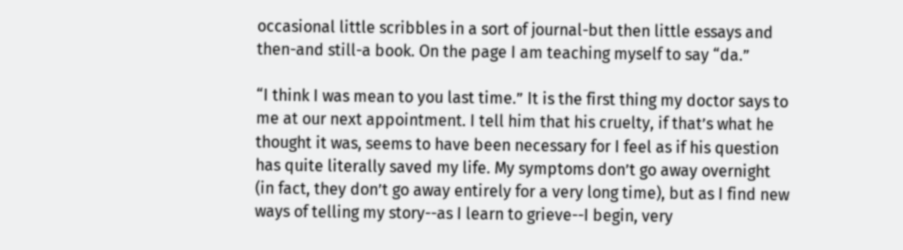occasional little scribbles in a sort of journal-but then little essays and then-and still-a book. On the page I am teaching myself to say “da.”

“I think I was mean to you last time.” It is the first thing my doctor says to me at our next appointment. I tell him that his cruelty, if that’s what he thought it was, seems to have been necessary for I feel as if his question has quite literally saved my life. My symptoms don’t go away overnight (in fact, they don’t go away entirely for a very long time), but as I find new ways of telling my story--as I learn to grieve--I begin, very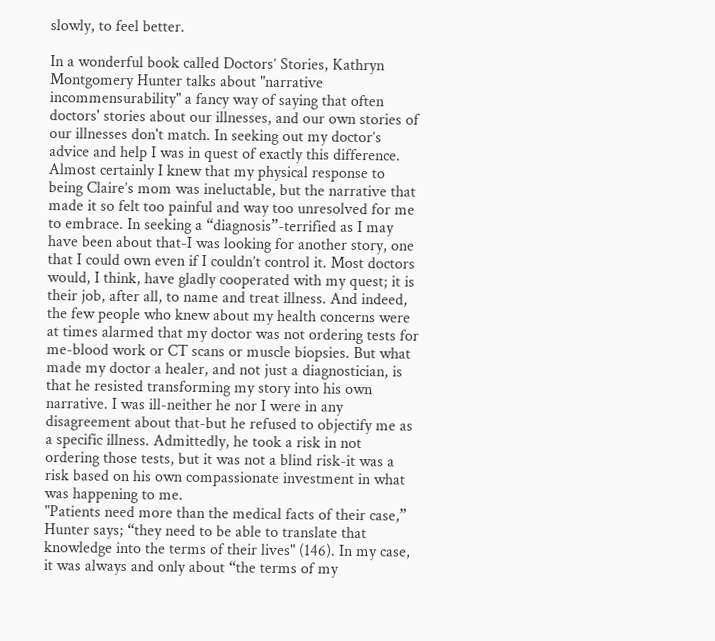slowly, to feel better.

In a wonderful book called Doctors’ Stories, Kathryn Montgomery Hunter talks about "narrative incommensurability" a fancy way of saying that often doctors' stories about our illnesses, and our own stories of our illnesses don't match. In seeking out my doctor’s advice and help I was in quest of exactly this difference. Almost certainly I knew that my physical response to being Claire’s mom was ineluctable, but the narrative that made it so felt too painful and way too unresolved for me to embrace. In seeking a “diagnosis”-terrified as I may have been about that-I was looking for another story, one that I could own even if I couldn’t control it. Most doctors would, I think, have gladly cooperated with my quest; it is their job, after all, to name and treat illness. And indeed, the few people who knew about my health concerns were at times alarmed that my doctor was not ordering tests for me-blood work or CT scans or muscle biopsies. But what made my doctor a healer, and not just a diagnostician, is that he resisted transforming my story into his own narrative. I was ill-neither he nor I were in any disagreement about that-but he refused to objectify me as a specific illness. Admittedly, he took a risk in not ordering those tests, but it was not a blind risk-it was a risk based on his own compassionate investment in what was happening to me.
"Patients need more than the medical facts of their case,” Hunter says; “they need to be able to translate that knowledge into the terms of their lives" (146). In my case, it was always and only about “the terms of my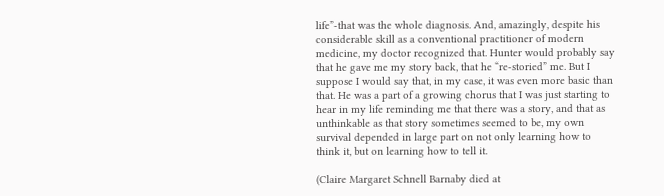life”-that was the whole diagnosis. And, amazingly, despite his considerable skill as a conventional practitioner of modern medicine, my doctor recognized that. Hunter would probably say that he gave me my story back, that he “re-storied” me. But I suppose I would say that, in my case, it was even more basic than that. He was a part of a growing chorus that I was just starting to hear in my life reminding me that there was a story, and that as unthinkable as that story sometimes seemed to be, my own survival depended in large part on not only learning how to think it, but on learning how to tell it.

(Claire Margaret Schnell Barnaby died at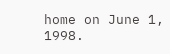home on June 1, 1998.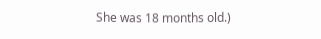She was 18 months old.)